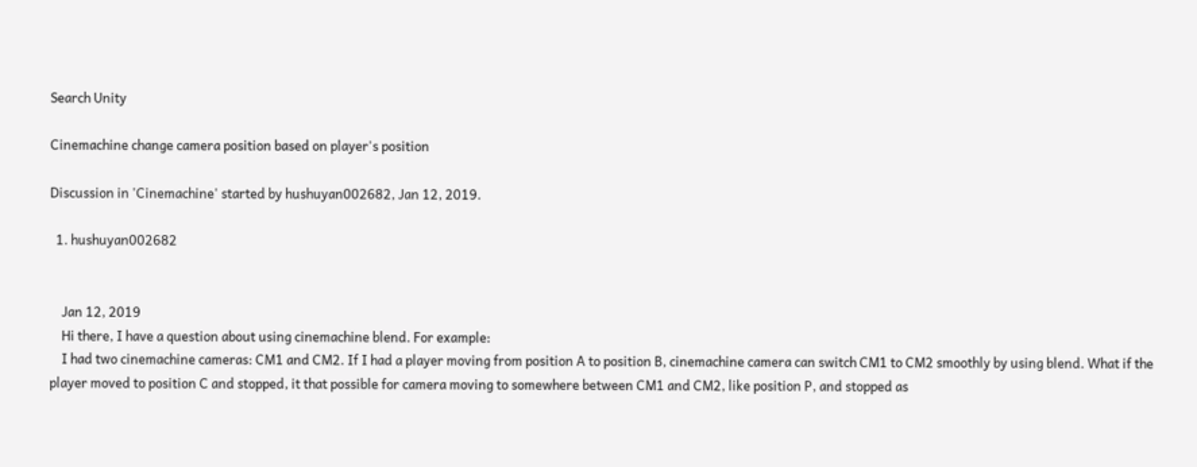Search Unity

Cinemachine change camera position based on player's position

Discussion in 'Cinemachine' started by hushuyan002682, Jan 12, 2019.

  1. hushuyan002682


    Jan 12, 2019
    Hi there, I have a question about using cinemachine blend. For example:
    I had two cinemachine cameras: CM1 and CM2. If I had a player moving from position A to position B, cinemachine camera can switch CM1 to CM2 smoothly by using blend. What if the player moved to position C and stopped, it that possible for camera moving to somewhere between CM1 and CM2, like position P, and stopped as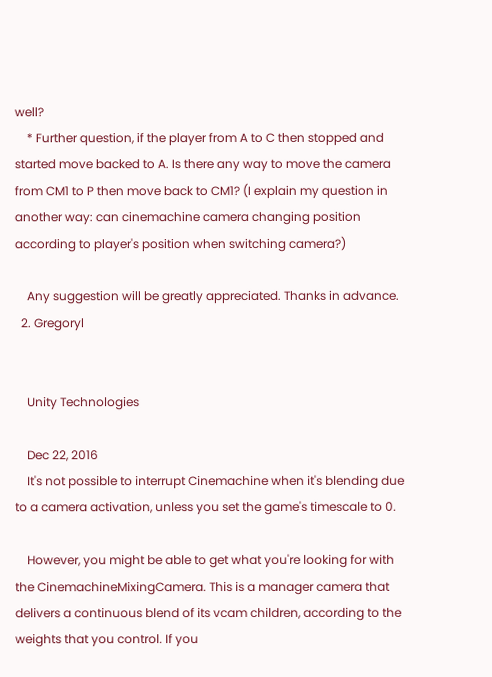well?
    * Further question, if the player from A to C then stopped and started move backed to A. Is there any way to move the camera from CM1 to P then move back to CM1? (I explain my question in another way: can cinemachine camera changing position according to player's position when switching camera?)

    Any suggestion will be greatly appreciated. Thanks in advance.
  2. Gregoryl


    Unity Technologies

    Dec 22, 2016
    It's not possible to interrupt Cinemachine when it's blending due to a camera activation, unless you set the game's timescale to 0.

    However, you might be able to get what you're looking for with the CinemachineMixingCamera. This is a manager camera that delivers a continuous blend of its vcam children, according to the weights that you control. If you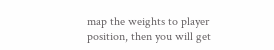map the weights to player position, then you will get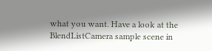what you want. Have a look at the BlendListCamera sample scene in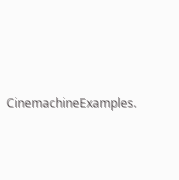CinemachineExamples.